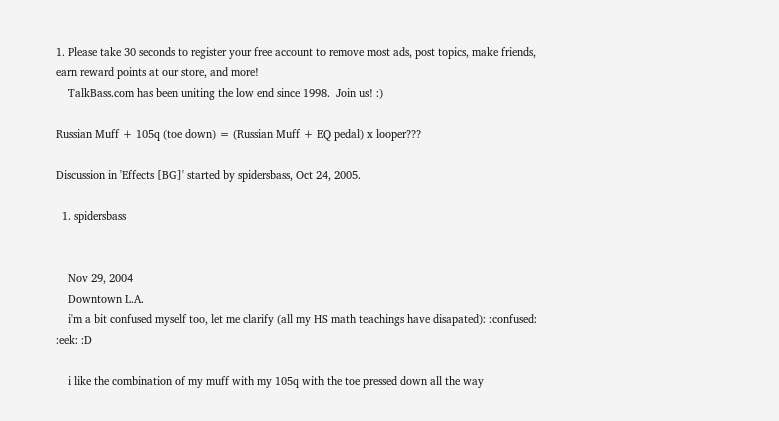1. Please take 30 seconds to register your free account to remove most ads, post topics, make friends, earn reward points at our store, and more!
    TalkBass.com has been uniting the low end since 1998.  Join us! :)

Russian Muff + 105q (toe down) = (Russian Muff + EQ pedal) x looper???

Discussion in 'Effects [BG]' started by spidersbass, Oct 24, 2005.

  1. spidersbass


    Nov 29, 2004
    Downtown L.A.
    i'm a bit confused myself too, let me clarify (all my HS math teachings have disapated): :confused: :eek: :D

    i like the combination of my muff with my 105q with the toe pressed down all the way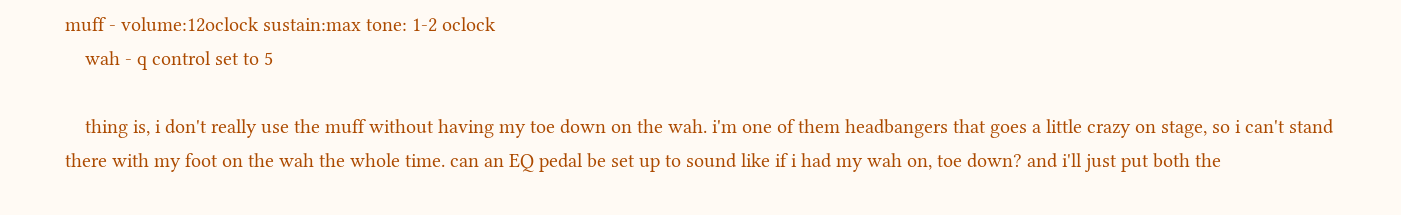muff - volume:12oclock sustain:max tone: 1-2 oclock
    wah - q control set to 5

    thing is, i don't really use the muff without having my toe down on the wah. i'm one of them headbangers that goes a little crazy on stage, so i can't stand there with my foot on the wah the whole time. can an EQ pedal be set up to sound like if i had my wah on, toe down? and i'll just put both the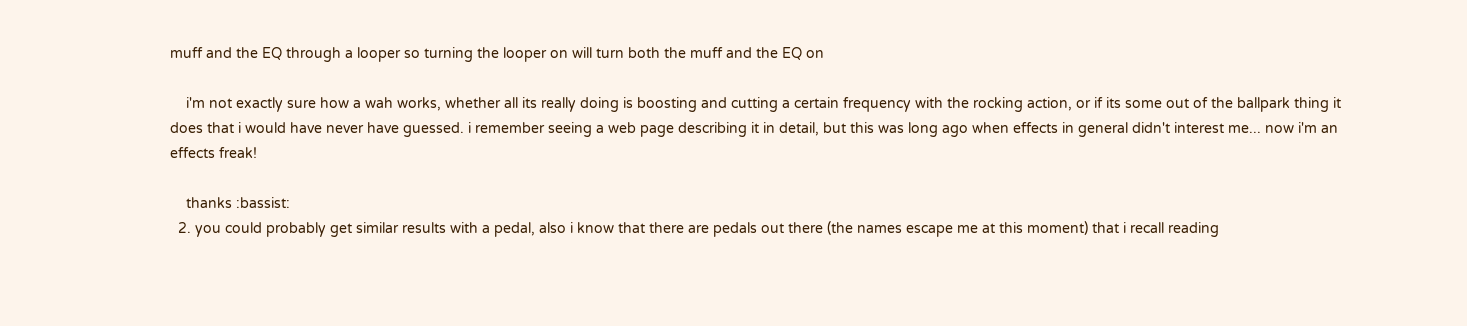muff and the EQ through a looper so turning the looper on will turn both the muff and the EQ on

    i'm not exactly sure how a wah works, whether all its really doing is boosting and cutting a certain frequency with the rocking action, or if its some out of the ballpark thing it does that i would have never have guessed. i remember seeing a web page describing it in detail, but this was long ago when effects in general didn't interest me... now i'm an effects freak!

    thanks :bassist:
  2. you could probably get similar results with a pedal, also i know that there are pedals out there (the names escape me at this moment) that i recall reading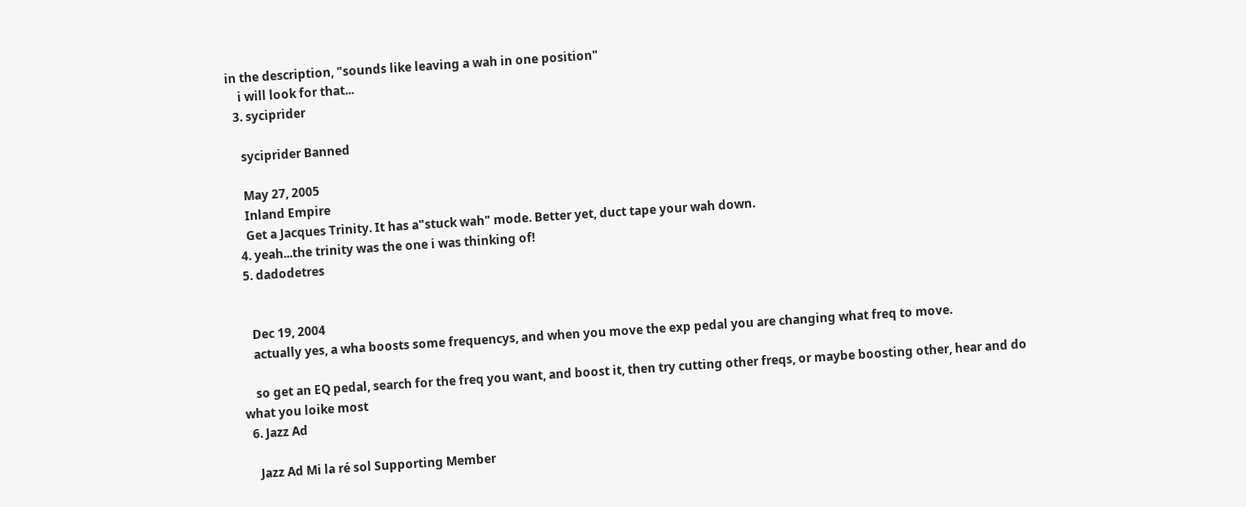in the description, "sounds like leaving a wah in one position"
    i will look for that...
  3. syciprider

    syciprider Banned

    May 27, 2005
    Inland Empire
    Get a Jacques Trinity. It has a"stuck wah" mode. Better yet, duct tape your wah down.
  4. yeah...the trinity was the one i was thinking of!
  5. dadodetres


    Dec 19, 2004
    actually yes, a wha boosts some frequencys, and when you move the exp pedal you are changing what freq to move.

    so get an EQ pedal, search for the freq you want, and boost it, then try cutting other freqs, or maybe boosting other, hear and do what you loike most
  6. Jazz Ad

    Jazz Ad Mi la ré sol Supporting Member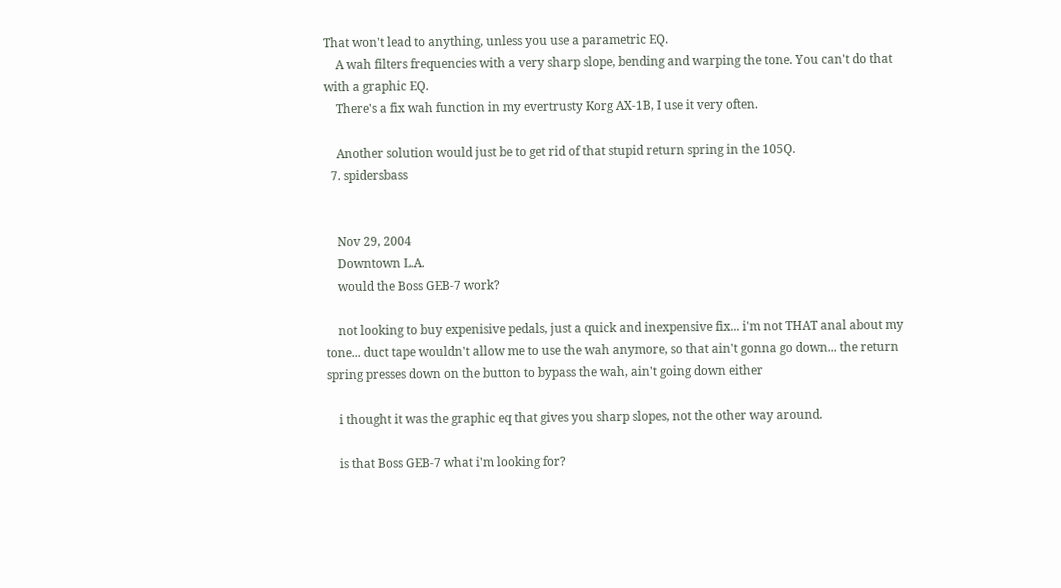That won't lead to anything, unless you use a parametric EQ.
    A wah filters frequencies with a very sharp slope, bending and warping the tone. You can't do that with a graphic EQ.
    There's a fix wah function in my evertrusty Korg AX-1B, I use it very often.

    Another solution would just be to get rid of that stupid return spring in the 105Q.
  7. spidersbass


    Nov 29, 2004
    Downtown L.A.
    would the Boss GEB-7 work?

    not looking to buy expenisive pedals, just a quick and inexpensive fix... i'm not THAT anal about my tone... duct tape wouldn't allow me to use the wah anymore, so that ain't gonna go down... the return spring presses down on the button to bypass the wah, ain't going down either

    i thought it was the graphic eq that gives you sharp slopes, not the other way around.

    is that Boss GEB-7 what i'm looking for?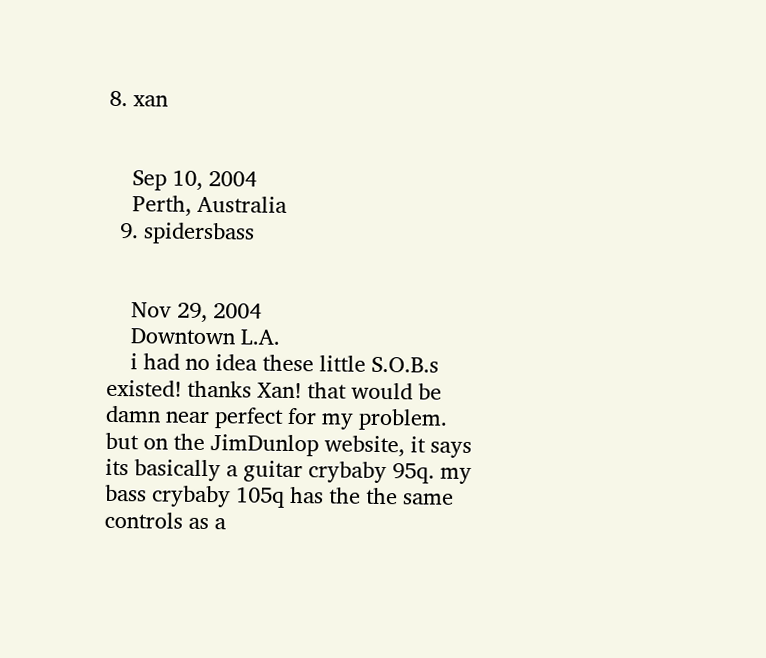8. xan


    Sep 10, 2004
    Perth, Australia
  9. spidersbass


    Nov 29, 2004
    Downtown L.A.
    i had no idea these little S.O.B.s existed! thanks Xan! that would be damn near perfect for my problem. but on the JimDunlop website, it says its basically a guitar crybaby 95q. my bass crybaby 105q has the the same controls as a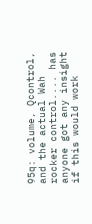95q: volume, Qcontrol, and the actual Wah rocker control.... has anyone got any insight if this would work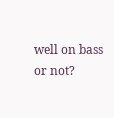well on bass or not?